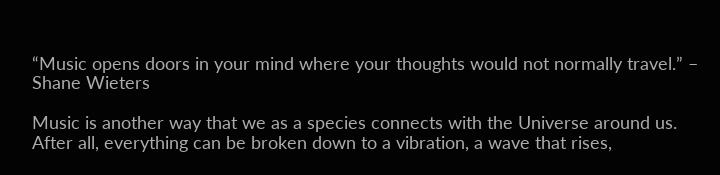“Music opens doors in your mind where your thoughts would not normally travel.” – Shane Wieters

Music is another way that we as a species connects with the Universe around us. After all, everything can be broken down to a vibration, a wave that rises,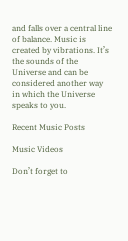and falls over a central line of balance. Music is created by vibrations. It’s the sounds of the Universe and can be considered another way in which the Universe speaks to you.

Recent Music Posts

Music Videos

Don’t forget to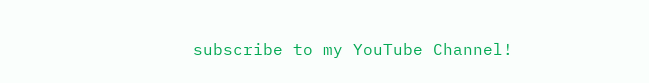subscribe to my YouTube Channel!